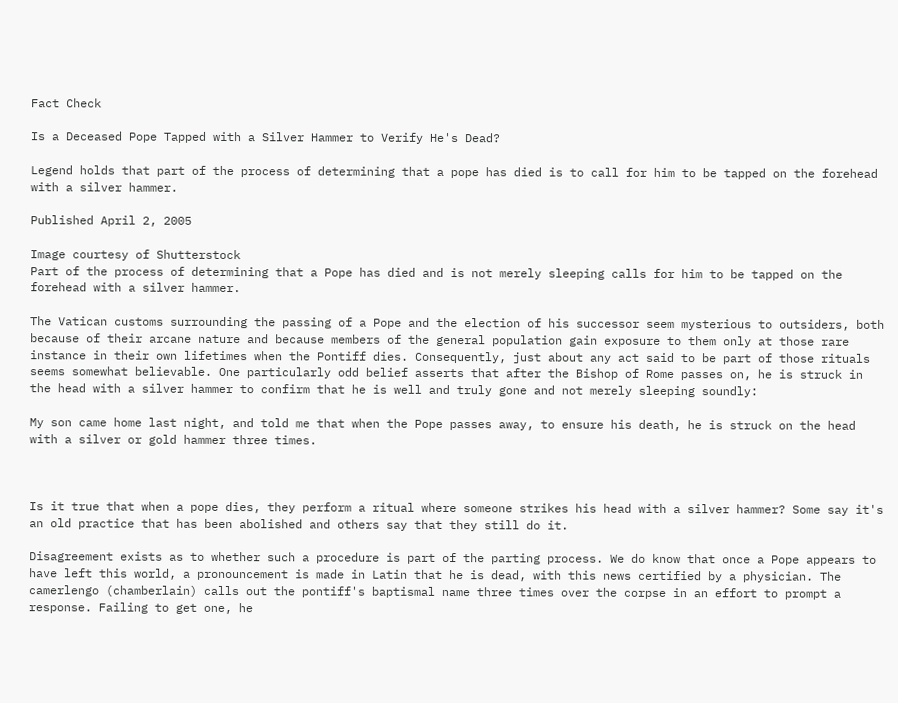Fact Check

Is a Deceased Pope Tapped with a Silver Hammer to Verify He's Dead?

Legend holds that part of the process of determining that a pope has died is to call for him to be tapped on the forehead with a silver hammer.

Published April 2, 2005

Image courtesy of Shutterstock
Part of the process of determining that a Pope has died and is not merely sleeping calls for him to be tapped on the forehead with a silver hammer.

The Vatican customs surrounding the passing of a Pope and the election of his successor seem mysterious to outsiders, both because of their arcane nature and because members of the general population gain exposure to them only at those rare instance in their own lifetimes when the Pontiff dies. Consequently, just about any act said to be part of those rituals seems somewhat believable. One particularly odd belief asserts that after the Bishop of Rome passes on, he is struck in the head with a silver hammer to confirm that he is well and truly gone and not merely sleeping soundly:

My son came home last night, and told me that when the Pope passes away, to ensure his death, he is struck on the head with a silver or gold hammer three times.



Is it true that when a pope dies, they perform a ritual where someone strikes his head with a silver hammer? Some say it's an old practice that has been abolished and others say that they still do it.

Disagreement exists as to whether such a procedure is part of the parting process. We do know that once a Pope appears to have left this world, a pronouncement is made in Latin that he is dead, with this news certified by a physician. The camerlengo (chamberlain) calls out the pontiff's baptismal name three times over the corpse in an effort to prompt a response. Failing to get one, he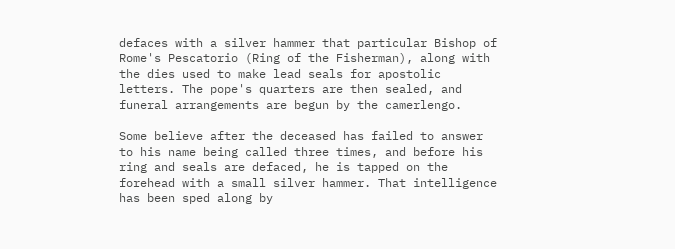defaces with a silver hammer that particular Bishop of Rome's Pescatorio (Ring of the Fisherman), along with the dies used to make lead seals for apostolic letters. The pope's quarters are then sealed, and funeral arrangements are begun by the camerlengo.

Some believe after the deceased has failed to answer to his name being called three times, and before his ring and seals are defaced, he is tapped on the forehead with a small silver hammer. That intelligence has been sped along by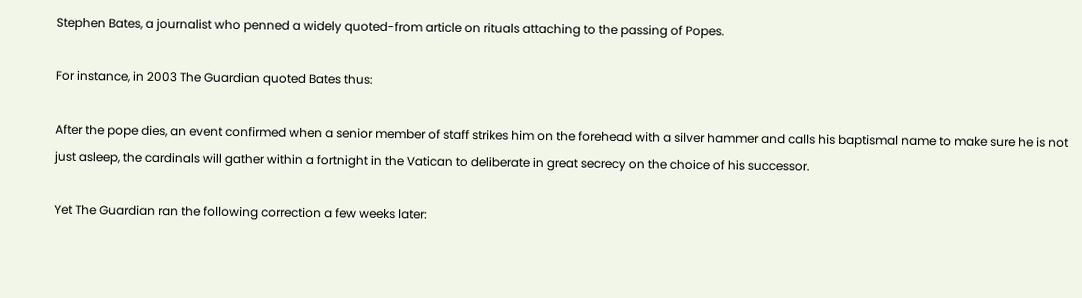Stephen Bates, a journalist who penned a widely quoted-from article on rituals attaching to the passing of Popes.

For instance, in 2003 The Guardian quoted Bates thus:

After the pope dies, an event confirmed when a senior member of staff strikes him on the forehead with a silver hammer and calls his baptismal name to make sure he is not just asleep, the cardinals will gather within a fortnight in the Vatican to deliberate in great secrecy on the choice of his successor.

Yet The Guardian ran the following correction a few weeks later: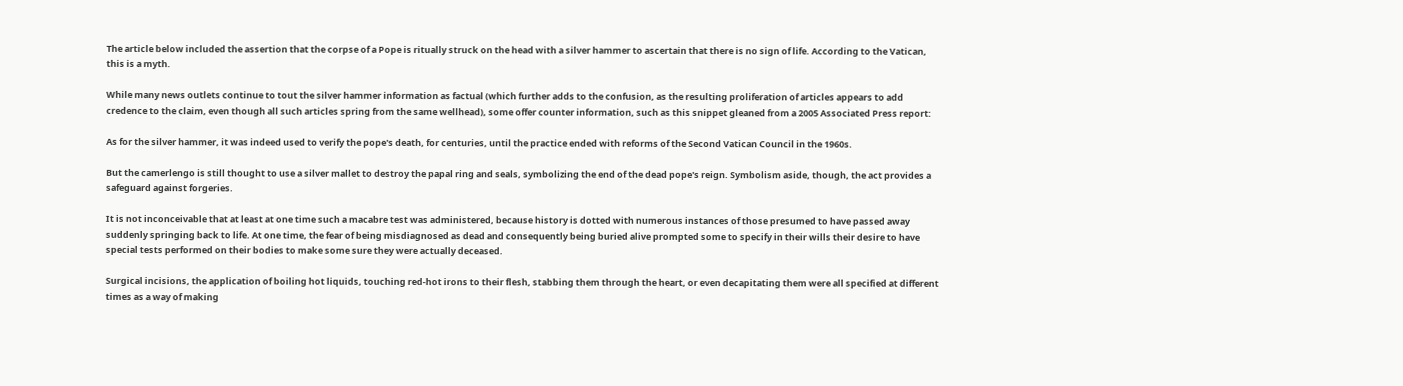The article below included the assertion that the corpse of a Pope is ritually struck on the head with a silver hammer to ascertain that there is no sign of life. According to the Vatican, this is a myth.

While many news outlets continue to tout the silver hammer information as factual (which further adds to the confusion, as the resulting proliferation of articles appears to add credence to the claim, even though all such articles spring from the same wellhead), some offer counter information, such as this snippet gleaned from a 2005 Associated Press report:

As for the silver hammer, it was indeed used to verify the pope's death, for centuries, until the practice ended with reforms of the Second Vatican Council in the 1960s.

But the camerlengo is still thought to use a silver mallet to destroy the papal ring and seals, symbolizing the end of the dead pope's reign. Symbolism aside, though, the act provides a safeguard against forgeries.

It is not inconceivable that at least at one time such a macabre test was administered, because history is dotted with numerous instances of those presumed to have passed away suddenly springing back to life. At one time, the fear of being misdiagnosed as dead and consequently being buried alive prompted some to specify in their wills their desire to have special tests performed on their bodies to make some sure they were actually deceased.

Surgical incisions, the application of boiling hot liquids, touching red-hot irons to their flesh, stabbing them through the heart, or even decapitating them were all specified at different times as a way of making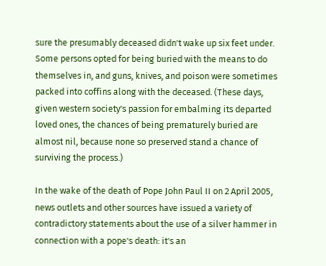sure the presumably deceased didn't wake up six feet under. Some persons opted for being buried with the means to do themselves in, and guns, knives, and poison were sometimes packed into coffins along with the deceased. (These days, given western society's passion for embalming its departed loved ones, the chances of being prematurely buried are almost nil, because none so preserved stand a chance of surviving the process.)

In the wake of the death of Pope John Paul II on 2 April 2005, news outlets and other sources have issued a variety of contradictory statements about the use of a silver hammer in connection with a pope's death: it's an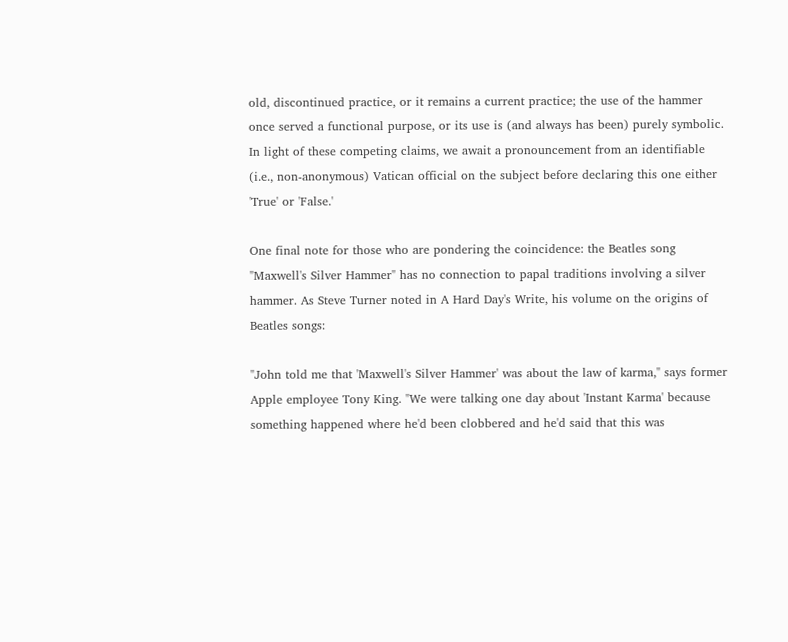old, discontinued practice, or it remains a current practice; the use of the hammer once served a functional purpose, or its use is (and always has been) purely symbolic. In light of these competing claims, we await a pronouncement from an identifiable (i.e., non-anonymous) Vatican official on the subject before declaring this one either 'True' or 'False.'

One final note for those who are pondering the coincidence: the Beatles song "Maxwell's Silver Hammer" has no connection to papal traditions involving a silver hammer. As Steve Turner noted in A Hard Day's Write, his volume on the origins of Beatles songs:

"John told me that 'Maxwell's Silver Hammer' was about the law of karma," says former Apple employee Tony King. "We were talking one day about 'Instant Karma' because something happened where he'd been clobbered and he'd said that this was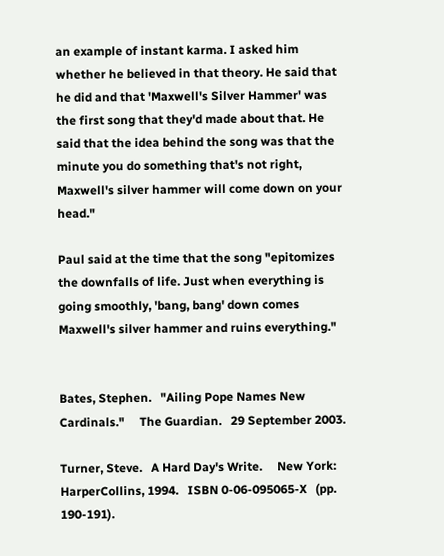an example of instant karma. I asked him whether he believed in that theory. He said that he did and that 'Maxwell's Silver Hammer' was the first song that they'd made about that. He said that the idea behind the song was that the minute you do something that's not right, Maxwell's silver hammer will come down on your head."

Paul said at the time that the song "epitomizes the downfalls of life. Just when everything is going smoothly, 'bang, bang' down comes Maxwell's silver hammer and ruins everything."


Bates, Stephen.   "Ailing Pope Names New Cardinals."     The Guardian.   29 September 2003.

Turner, Steve.   A Hard Day's Write.     New York: HarperCollins, 1994.   ISBN 0-06-095065-X   (pp. 190-191).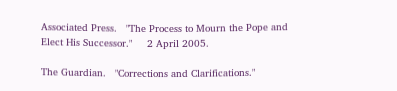Associated Press.   "The Process to Mourn the Pope and Elect His Successor."     2 April 2005.

The Guardian.   "Corrections and Clarifications."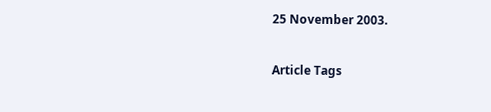25 November 2003.

Article Tags